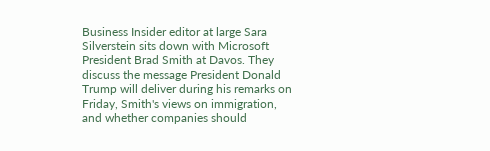Business Insider editor at large Sara Silverstein sits down with Microsoft President Brad Smith at Davos. They discuss the message President Donald Trump will deliver during his remarks on Friday, Smith's views on immigration, and whether companies should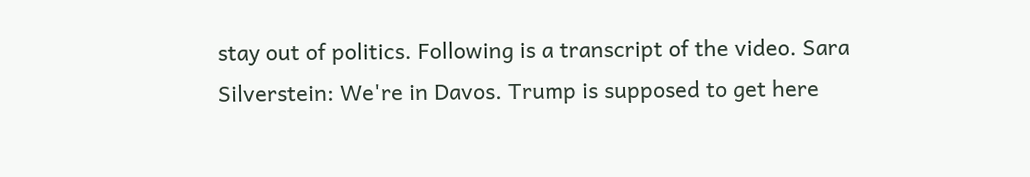stay out of politics. Following is a transcript of the video. Sara Silverstein: We're in Davos. Trump is supposed to get here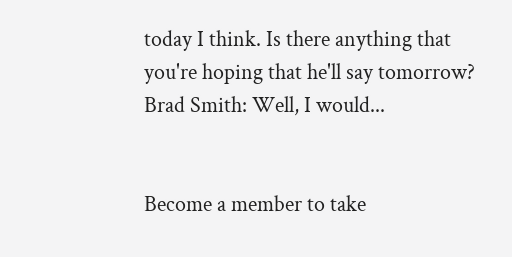today I think. Is there anything that you're hoping that he'll say tomorrow? Brad Smith: Well, I would...


Become a member to take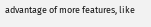advantage of more features, like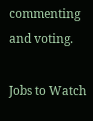commenting and voting.

Jobs to Watch